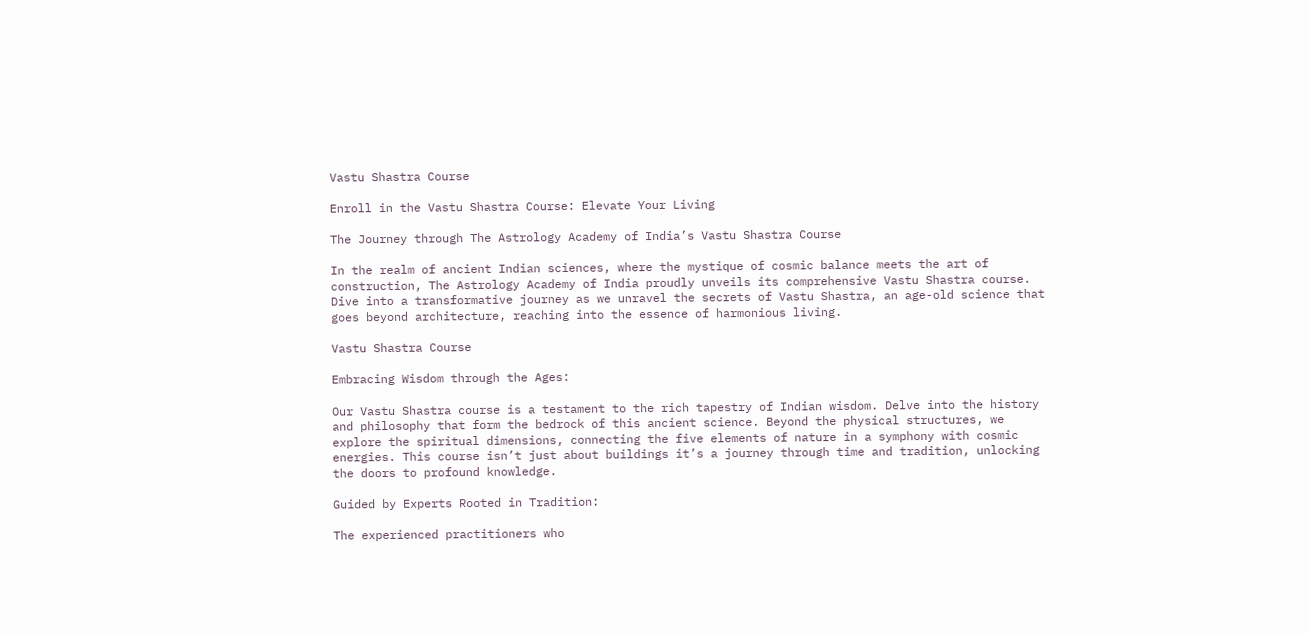Vastu Shastra Course

Enroll in the Vastu Shastra Course: Elevate Your Living

The Journey through The Astrology Academy of India’s Vastu Shastra Course

In the realm of ancient Indian sciences, where the mystique of cosmic balance meets the art of construction, The Astrology Academy of India proudly unveils its comprehensive Vastu Shastra course. Dive into a transformative journey as we unravel the secrets of Vastu Shastra, an age-old science that goes beyond architecture, reaching into the essence of harmonious living.

Vastu Shastra Course

Embracing Wisdom through the Ages:

Our Vastu Shastra course is a testament to the rich tapestry of Indian wisdom. Delve into the history and philosophy that form the bedrock of this ancient science. Beyond the physical structures, we explore the spiritual dimensions, connecting the five elements of nature in a symphony with cosmic energies. This course isn’t just about buildings it’s a journey through time and tradition, unlocking the doors to profound knowledge.

Guided by Experts Rooted in Tradition:

The experienced practitioners who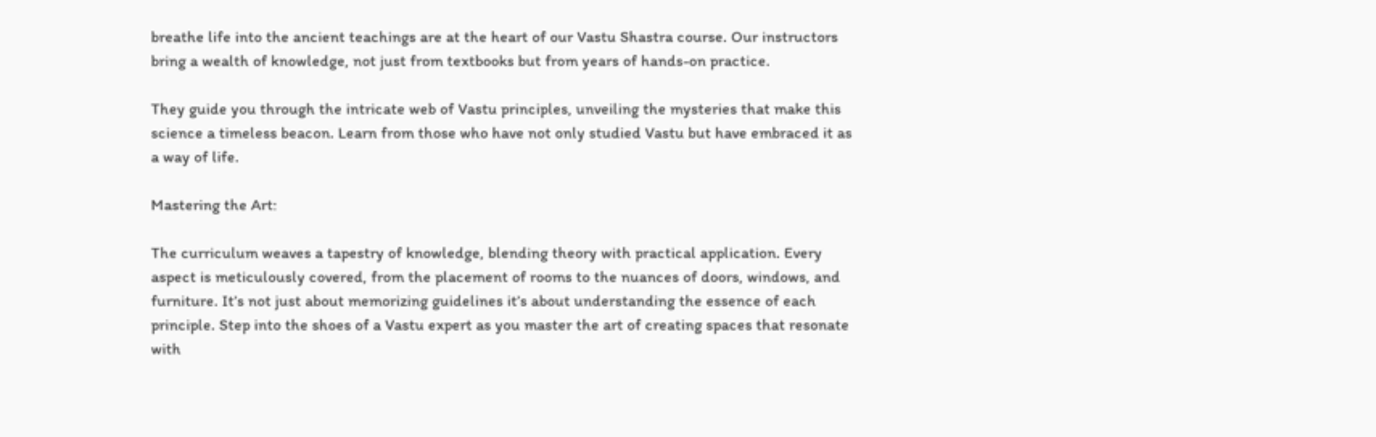breathe life into the ancient teachings are at the heart of our Vastu Shastra course. Our instructors bring a wealth of knowledge, not just from textbooks but from years of hands-on practice.

They guide you through the intricate web of Vastu principles, unveiling the mysteries that make this science a timeless beacon. Learn from those who have not only studied Vastu but have embraced it as a way of life.

Mastering the Art:

The curriculum weaves a tapestry of knowledge, blending theory with practical application. Every aspect is meticulously covered, from the placement of rooms to the nuances of doors, windows, and furniture. It’s not just about memorizing guidelines it’s about understanding the essence of each principle. Step into the shoes of a Vastu expert as you master the art of creating spaces that resonate with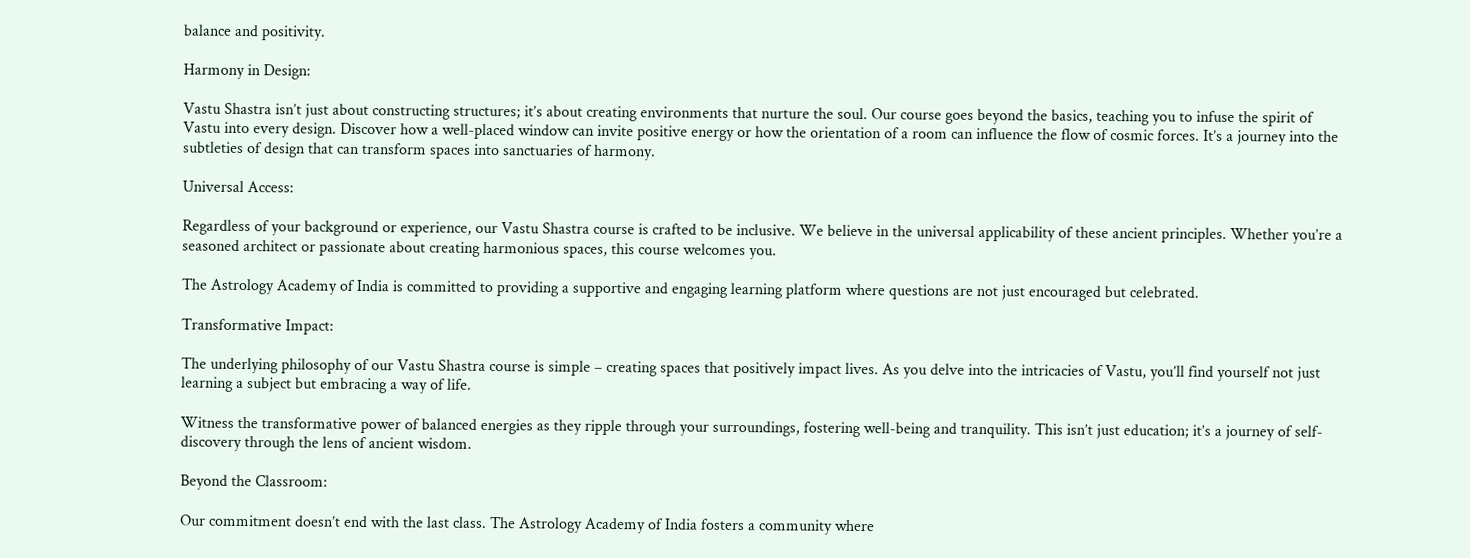balance and positivity.

Harmony in Design:

Vastu Shastra isn’t just about constructing structures; it’s about creating environments that nurture the soul. Our course goes beyond the basics, teaching you to infuse the spirit of Vastu into every design. Discover how a well-placed window can invite positive energy or how the orientation of a room can influence the flow of cosmic forces. It’s a journey into the subtleties of design that can transform spaces into sanctuaries of harmony.

Universal Access:

Regardless of your background or experience, our Vastu Shastra course is crafted to be inclusive. We believe in the universal applicability of these ancient principles. Whether you’re a seasoned architect or passionate about creating harmonious spaces, this course welcomes you.

The Astrology Academy of India is committed to providing a supportive and engaging learning platform where questions are not just encouraged but celebrated.

Transformative Impact:

The underlying philosophy of our Vastu Shastra course is simple – creating spaces that positively impact lives. As you delve into the intricacies of Vastu, you’ll find yourself not just learning a subject but embracing a way of life.

Witness the transformative power of balanced energies as they ripple through your surroundings, fostering well-being and tranquility. This isn’t just education; it’s a journey of self-discovery through the lens of ancient wisdom.

Beyond the Classroom:

Our commitment doesn’t end with the last class. The Astrology Academy of India fosters a community where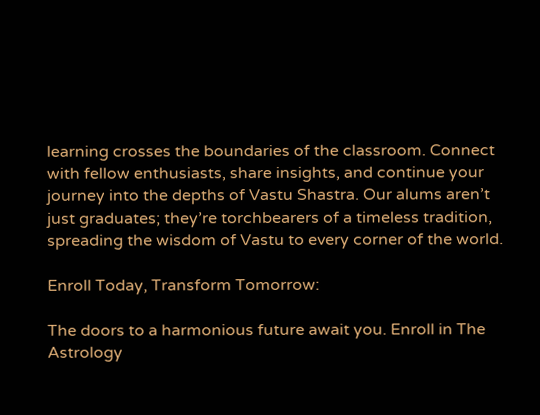learning crosses the boundaries of the classroom. Connect with fellow enthusiasts, share insights, and continue your journey into the depths of Vastu Shastra. Our alums aren’t just graduates; they’re torchbearers of a timeless tradition, spreading the wisdom of Vastu to every corner of the world.

Enroll Today, Transform Tomorrow:

The doors to a harmonious future await you. Enroll in The Astrology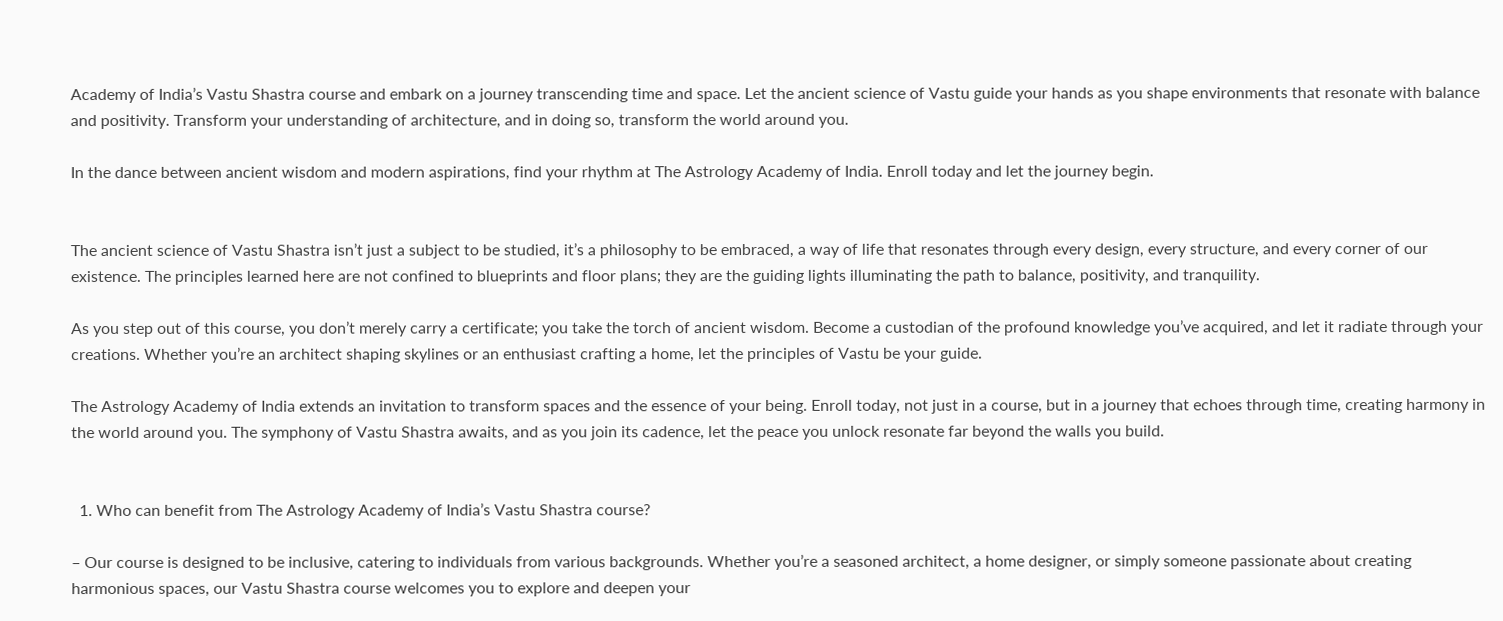Academy of India’s Vastu Shastra course and embark on a journey transcending time and space. Let the ancient science of Vastu guide your hands as you shape environments that resonate with balance and positivity. Transform your understanding of architecture, and in doing so, transform the world around you.

In the dance between ancient wisdom and modern aspirations, find your rhythm at The Astrology Academy of India. Enroll today and let the journey begin.


The ancient science of Vastu Shastra isn’t just a subject to be studied, it’s a philosophy to be embraced, a way of life that resonates through every design, every structure, and every corner of our existence. The principles learned here are not confined to blueprints and floor plans; they are the guiding lights illuminating the path to balance, positivity, and tranquility.

As you step out of this course, you don’t merely carry a certificate; you take the torch of ancient wisdom. Become a custodian of the profound knowledge you’ve acquired, and let it radiate through your creations. Whether you’re an architect shaping skylines or an enthusiast crafting a home, let the principles of Vastu be your guide.

The Astrology Academy of India extends an invitation to transform spaces and the essence of your being. Enroll today, not just in a course, but in a journey that echoes through time, creating harmony in the world around you. The symphony of Vastu Shastra awaits, and as you join its cadence, let the peace you unlock resonate far beyond the walls you build.


  1. Who can benefit from The Astrology Academy of India’s Vastu Shastra course?

– Our course is designed to be inclusive, catering to individuals from various backgrounds. Whether you’re a seasoned architect, a home designer, or simply someone passionate about creating harmonious spaces, our Vastu Shastra course welcomes you to explore and deepen your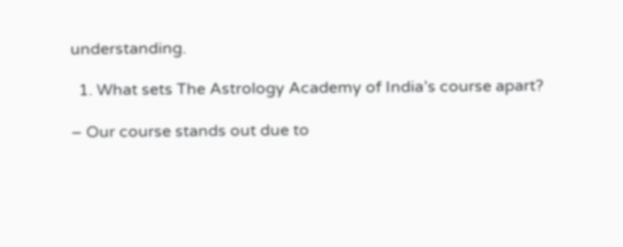understanding.

  1. What sets The Astrology Academy of India’s course apart?

– Our course stands out due to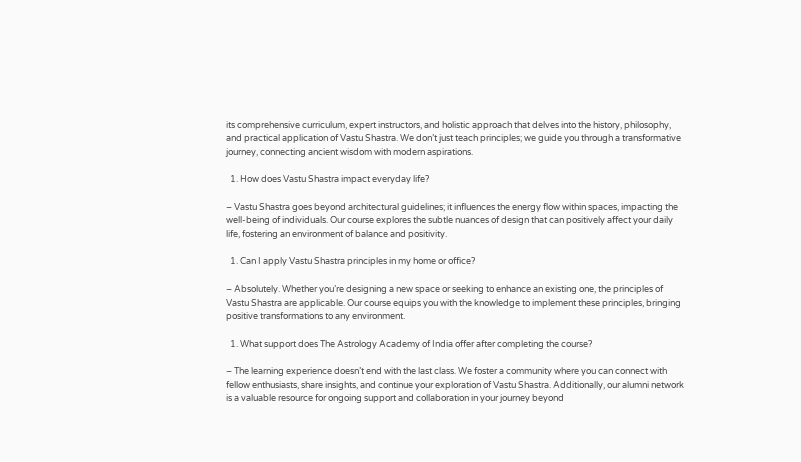its comprehensive curriculum, expert instructors, and holistic approach that delves into the history, philosophy, and practical application of Vastu Shastra. We don’t just teach principles; we guide you through a transformative journey, connecting ancient wisdom with modern aspirations.

  1. How does Vastu Shastra impact everyday life?

– Vastu Shastra goes beyond architectural guidelines; it influences the energy flow within spaces, impacting the well-being of individuals. Our course explores the subtle nuances of design that can positively affect your daily life, fostering an environment of balance and positivity.

  1. Can I apply Vastu Shastra principles in my home or office?

– Absolutely. Whether you’re designing a new space or seeking to enhance an existing one, the principles of Vastu Shastra are applicable. Our course equips you with the knowledge to implement these principles, bringing positive transformations to any environment.

  1. What support does The Astrology Academy of India offer after completing the course?

– The learning experience doesn’t end with the last class. We foster a community where you can connect with fellow enthusiasts, share insights, and continue your exploration of Vastu Shastra. Additionally, our alumni network is a valuable resource for ongoing support and collaboration in your journey beyond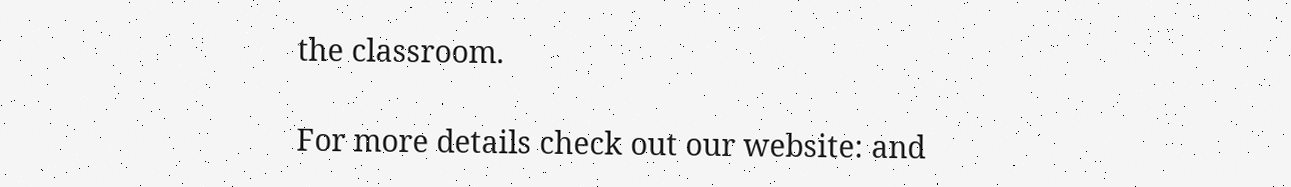the classroom.

For more details check out our website: and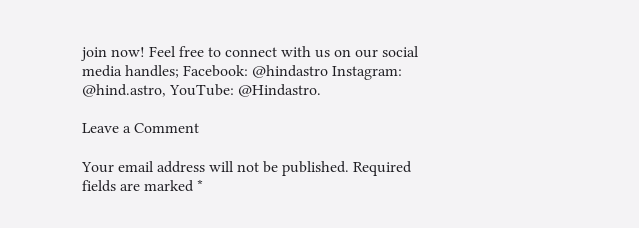join now! Feel free to connect with us on our social media handles; Facebook: @hindastro Instagram: @hind.astro, YouTube: @Hindastro.

Leave a Comment

Your email address will not be published. Required fields are marked *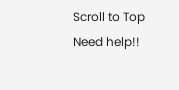Scroll to Top
Need help!!